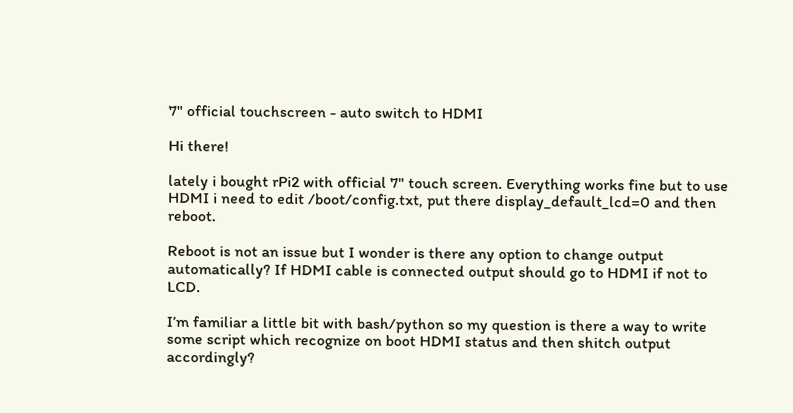7" official touchscreen - auto switch to HDMI

Hi there!

lately i bought rPi2 with official 7" touch screen. Everything works fine but to use HDMI i need to edit /boot/config.txt, put there display_default_lcd=0 and then reboot.

Reboot is not an issue but I wonder is there any option to change output automatically? If HDMI cable is connected output should go to HDMI if not to LCD.

I’m familiar a little bit with bash/python so my question is there a way to write some script which recognize on boot HDMI status and then shitch output accordingly?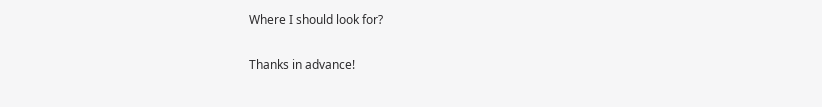Where I should look for?

Thanks in advance!